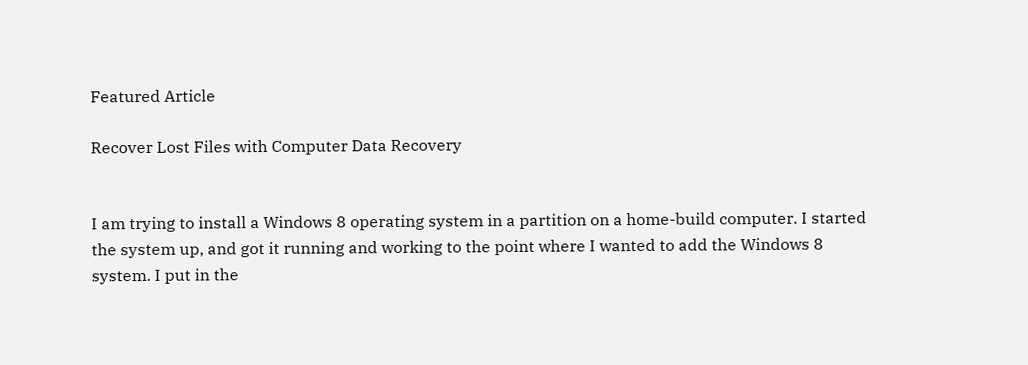Featured Article

Recover Lost Files with Computer Data Recovery


I am trying to install a Windows 8 operating system in a partition on a home-build computer. I started the system up, and got it running and working to the point where I wanted to add the Windows 8 system. I put in the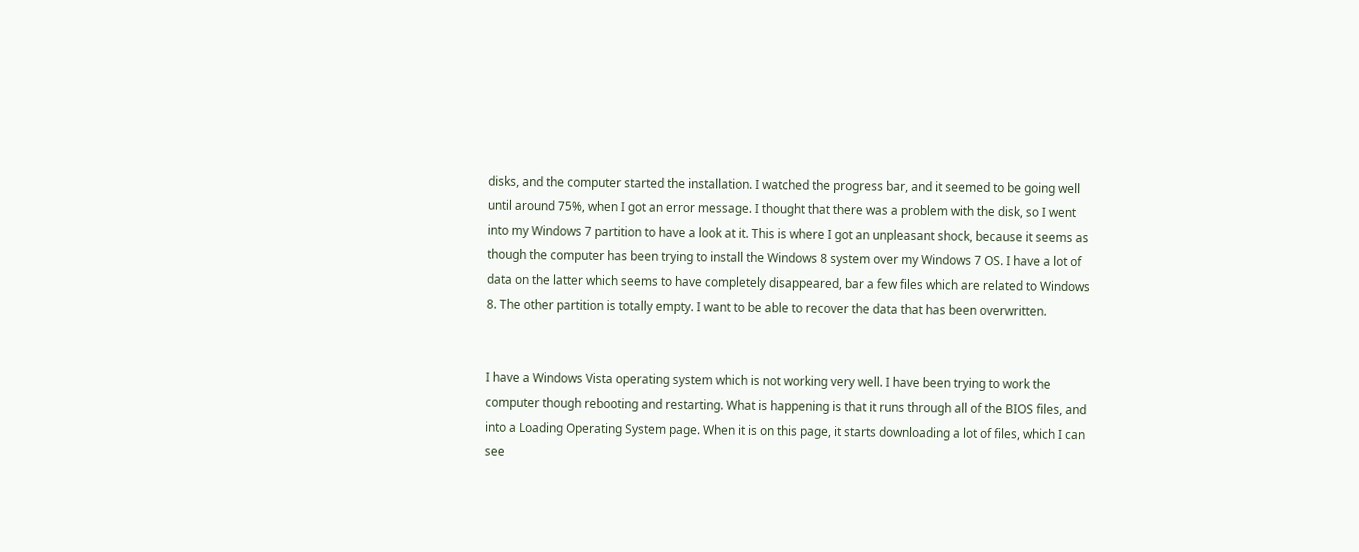disks, and the computer started the installation. I watched the progress bar, and it seemed to be going well until around 75%, when I got an error message. I thought that there was a problem with the disk, so I went into my Windows 7 partition to have a look at it. This is where I got an unpleasant shock, because it seems as though the computer has been trying to install the Windows 8 system over my Windows 7 OS. I have a lot of data on the latter which seems to have completely disappeared, bar a few files which are related to Windows 8. The other partition is totally empty. I want to be able to recover the data that has been overwritten.


I have a Windows Vista operating system which is not working very well. I have been trying to work the computer though rebooting and restarting. What is happening is that it runs through all of the BIOS files, and into a Loading Operating System page. When it is on this page, it starts downloading a lot of files, which I can see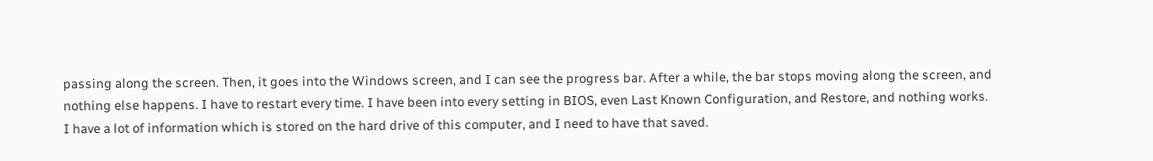passing along the screen. Then, it goes into the Windows screen, and I can see the progress bar. After a while, the bar stops moving along the screen, and nothing else happens. I have to restart every time. I have been into every setting in BIOS, even Last Known Configuration, and Restore, and nothing works. I have a lot of information which is stored on the hard drive of this computer, and I need to have that saved.